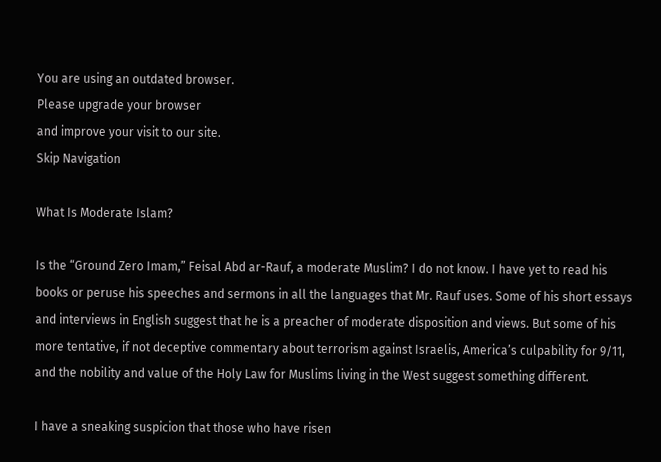You are using an outdated browser.
Please upgrade your browser
and improve your visit to our site.
Skip Navigation

What Is Moderate Islam?

Is the “Ground Zero Imam,” Feisal Abd ar-Rauf, a moderate Muslim? I do not know. I have yet to read his books or peruse his speeches and sermons in all the languages that Mr. Rauf uses. Some of his short essays and interviews in English suggest that he is a preacher of moderate disposition and views. But some of his more tentative, if not deceptive commentary about terrorism against Israelis, America’s culpability for 9/11, and the nobility and value of the Holy Law for Muslims living in the West suggest something different.

I have a sneaking suspicion that those who have risen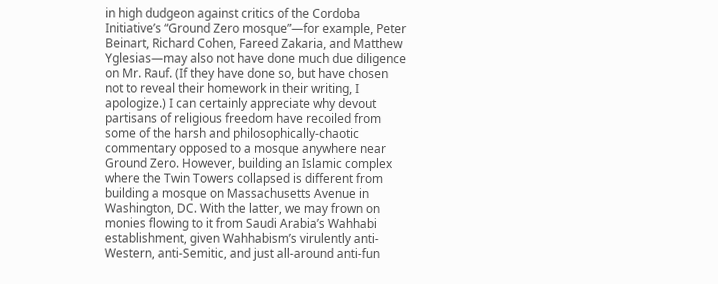in high dudgeon against critics of the Cordoba Initiative’s “Ground Zero mosque”—for example, Peter Beinart, Richard Cohen, Fareed Zakaria, and Matthew Yglesias—may also not have done much due diligence on Mr. Rauf. (If they have done so, but have chosen not to reveal their homework in their writing, I apologize.) I can certainly appreciate why devout partisans of religious freedom have recoiled from some of the harsh and philosophically-chaotic commentary opposed to a mosque anywhere near Ground Zero. However, building an Islamic complex where the Twin Towers collapsed is different from building a mosque on Massachusetts Avenue in Washington, DC. With the latter, we may frown on monies flowing to it from Saudi Arabia’s Wahhabi establishment, given Wahhabism’s virulently anti-Western, anti-Semitic, and just all-around anti-fun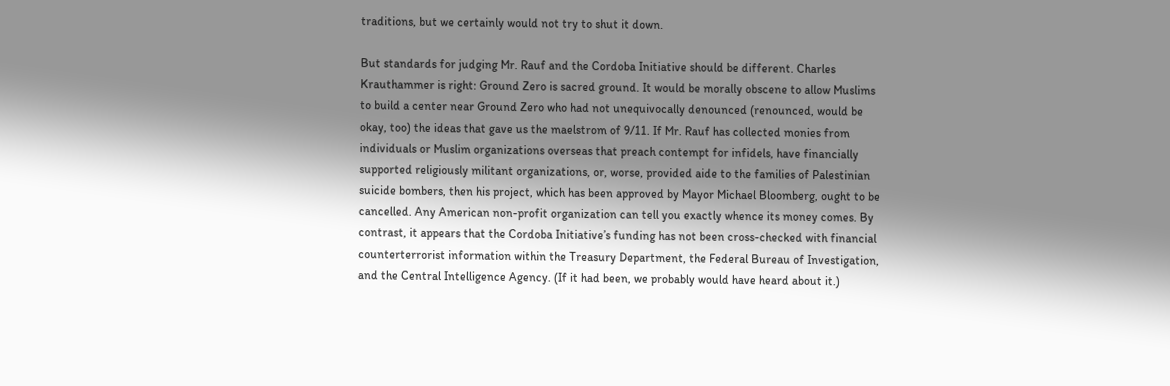traditions, but we certainly would not try to shut it down.

But standards for judging Mr. Rauf and the Cordoba Initiative should be different. Charles Krauthammer is right: Ground Zero is sacred ground. It would be morally obscene to allow Muslims to build a center near Ground Zero who had not unequivocally denounced (renounced, would be okay, too) the ideas that gave us the maelstrom of 9/11. If Mr. Rauf has collected monies from individuals or Muslim organizations overseas that preach contempt for infidels, have financially supported religiously militant organizations, or, worse, provided aide to the families of Palestinian suicide bombers, then his project, which has been approved by Mayor Michael Bloomberg, ought to be cancelled. Any American non-profit organization can tell you exactly whence its money comes. By contrast, it appears that the Cordoba Initiative’s funding has not been cross-checked with financial counterterrorist information within the Treasury Department, the Federal Bureau of Investigation, and the Central Intelligence Agency. (If it had been, we probably would have heard about it.)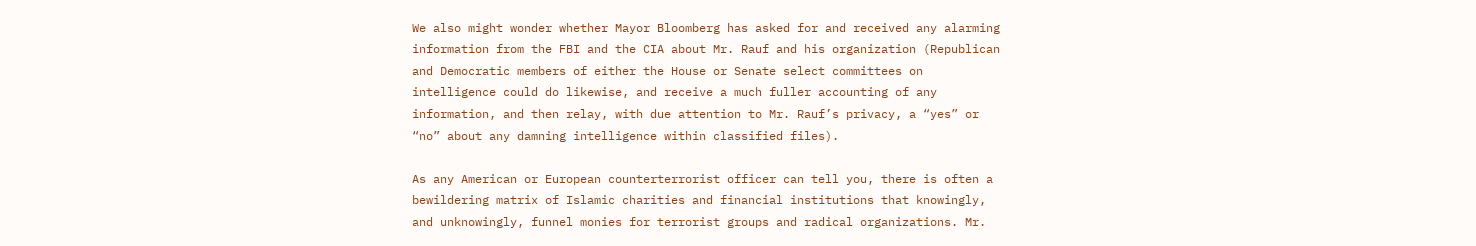We also might wonder whether Mayor Bloomberg has asked for and received any alarming information from the FBI and the CIA about Mr. Rauf and his organization (Republican and Democratic members of either the House or Senate select committees on intelligence could do likewise, and receive a much fuller accounting of any information, and then relay, with due attention to Mr. Rauf’s privacy, a “yes” or “no” about any damning intelligence within classified files).

As any American or European counterterrorist officer can tell you, there is often a bewildering matrix of Islamic charities and financial institutions that knowingly, and unknowingly, funnel monies for terrorist groups and radical organizations. Mr.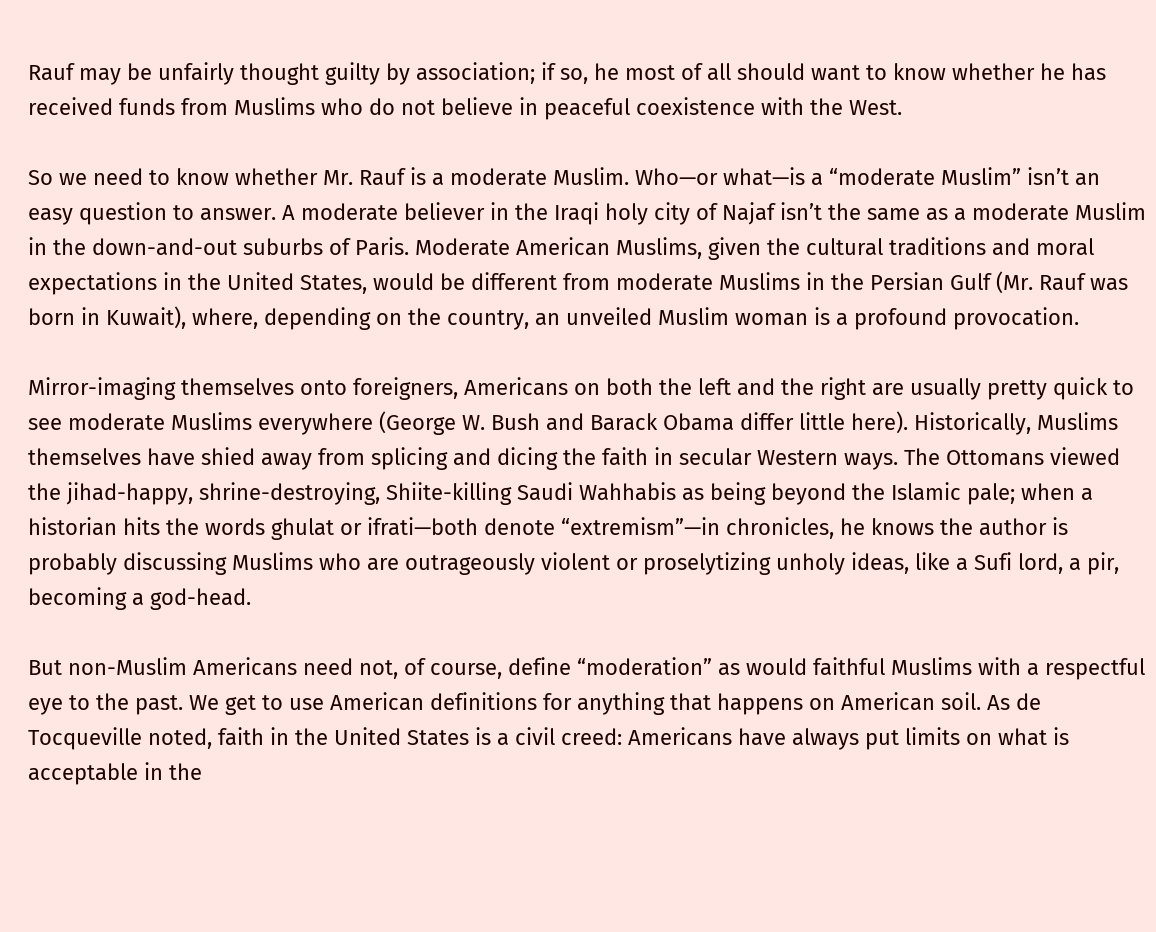Rauf may be unfairly thought guilty by association; if so, he most of all should want to know whether he has received funds from Muslims who do not believe in peaceful coexistence with the West.

So we need to know whether Mr. Rauf is a moderate Muslim. Who—or what—is a “moderate Muslim” isn’t an easy question to answer. A moderate believer in the Iraqi holy city of Najaf isn’t the same as a moderate Muslim in the down-and-out suburbs of Paris. Moderate American Muslims, given the cultural traditions and moral expectations in the United States, would be different from moderate Muslims in the Persian Gulf (Mr. Rauf was born in Kuwait), where, depending on the country, an unveiled Muslim woman is a profound provocation.

Mirror-imaging themselves onto foreigners, Americans on both the left and the right are usually pretty quick to see moderate Muslims everywhere (George W. Bush and Barack Obama differ little here). Historically, Muslims themselves have shied away from splicing and dicing the faith in secular Western ways. The Ottomans viewed the jihad-happy, shrine-destroying, Shiite-killing Saudi Wahhabis as being beyond the Islamic pale; when a historian hits the words ghulat or ifrati—both denote “extremism”—in chronicles, he knows the author is probably discussing Muslims who are outrageously violent or proselytizing unholy ideas, like a Sufi lord, a pir, becoming a god-head.

But non-Muslim Americans need not, of course, define “moderation” as would faithful Muslims with a respectful eye to the past. We get to use American definitions for anything that happens on American soil. As de Tocqueville noted, faith in the United States is a civil creed: Americans have always put limits on what is acceptable in the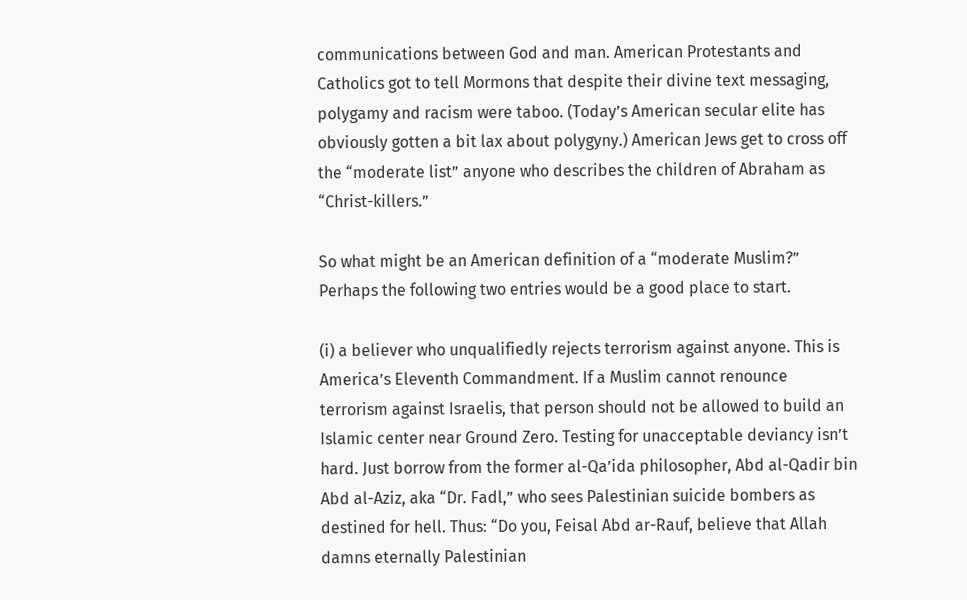communications between God and man. American Protestants and Catholics got to tell Mormons that despite their divine text messaging, polygamy and racism were taboo. (Today’s American secular elite has obviously gotten a bit lax about polygyny.) American Jews get to cross off the “moderate list” anyone who describes the children of Abraham as “Christ-killers.”

So what might be an American definition of a “moderate Muslim?” Perhaps the following two entries would be a good place to start.

(i) a believer who unqualifiedly rejects terrorism against anyone. This is America’s Eleventh Commandment. If a Muslim cannot renounce terrorism against Israelis, that person should not be allowed to build an Islamic center near Ground Zero. Testing for unacceptable deviancy isn’t hard. Just borrow from the former al-Qa’ida philosopher, Abd al-Qadir bin Abd al-Aziz, aka “Dr. Fadl,” who sees Palestinian suicide bombers as destined for hell. Thus: “Do you, Feisal Abd ar-Rauf, believe that Allah damns eternally Palestinian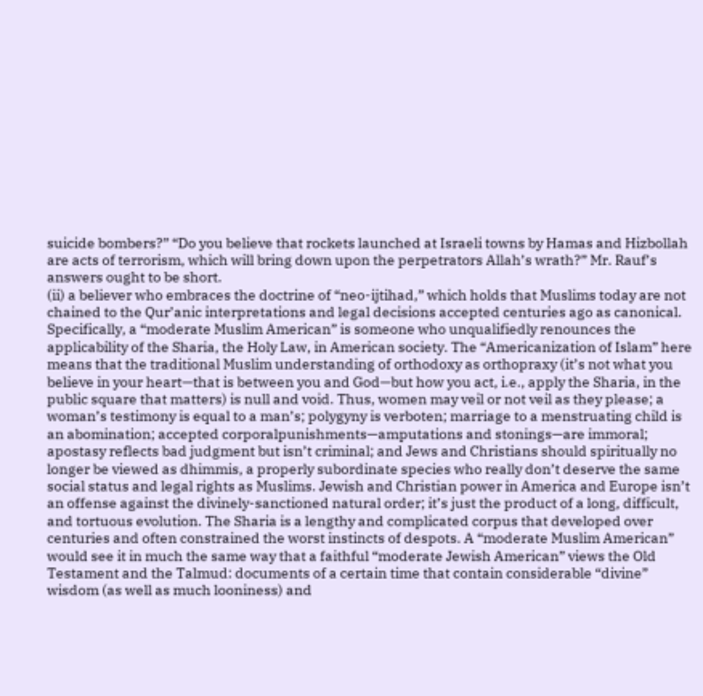suicide bombers?” “Do you believe that rockets launched at Israeli towns by Hamas and Hizbollah are acts of terrorism, which will bring down upon the perpetrators Allah’s wrath?” Mr. Rauf’s answers ought to be short.
(ii) a believer who embraces the doctrine of “neo-ijtihad,” which holds that Muslims today are not chained to the Qur’anic interpretations and legal decisions accepted centuries ago as canonical. Specifically, a “moderate Muslim American” is someone who unqualifiedly renounces the applicability of the Sharia, the Holy Law, in American society. The “Americanization of Islam” here means that the traditional Muslim understanding of orthodoxy as orthopraxy (it’s not what you believe in your heart—that is between you and God—but how you act, i.e., apply the Sharia, in the public square that matters) is null and void. Thus, women may veil or not veil as they please; a woman’s testimony is equal to a man’s; polygyny is verboten; marriage to a menstruating child is an abomination; accepted corporalpunishments—amputations and stonings—are immoral; apostasy reflects bad judgment but isn’t criminal; and Jews and Christians should spiritually no longer be viewed as dhimmis, a properly subordinate species who really don’t deserve the same social status and legal rights as Muslims. Jewish and Christian power in America and Europe isn’t an offense against the divinely-sanctioned natural order; it’s just the product of a long, difficult, and tortuous evolution. The Sharia is a lengthy and complicated corpus that developed over centuries and often constrained the worst instincts of despots. A “moderate Muslim American” would see it in much the same way that a faithful “moderate Jewish American” views the Old Testament and the Talmud: documents of a certain time that contain considerable “divine” wisdom (as well as much looniness) and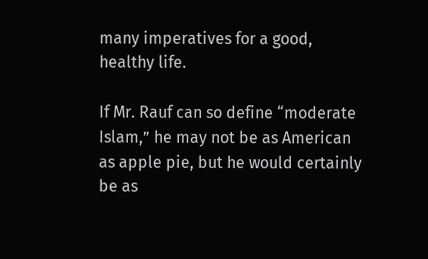many imperatives for a good, healthy life.

If Mr. Rauf can so define “moderate Islam,” he may not be as American as apple pie, but he would certainly be as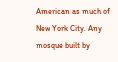American as much of New York City. Any mosque built by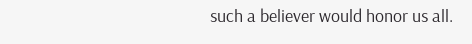such a believer would honor us all.